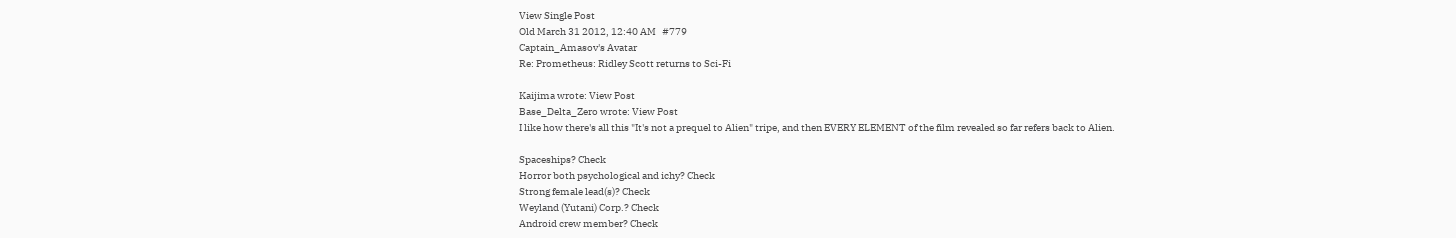View Single Post
Old March 31 2012, 12:40 AM   #779
Captain_Amasov's Avatar
Re: Prometheus: Ridley Scott returns to Sci-Fi

Kaijima wrote: View Post
Base_Delta_Zero wrote: View Post
I like how there's all this "It's not a prequel to Alien" tripe, and then EVERY ELEMENT of the film revealed so far refers back to Alien.

Spaceships? Check
Horror both psychological and ichy? Check
Strong female lead(s)? Check
Weyland (Yutani) Corp.? Check
Android crew member? Check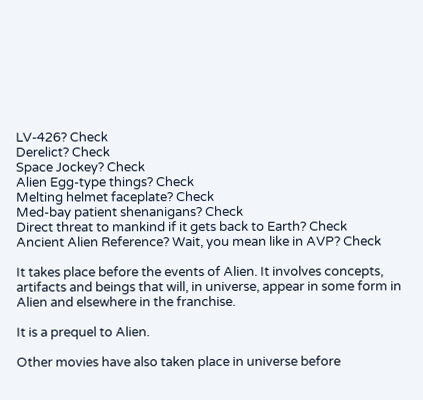LV-426? Check
Derelict? Check
Space Jockey? Check
Alien Egg-type things? Check
Melting helmet faceplate? Check
Med-bay patient shenanigans? Check
Direct threat to mankind if it gets back to Earth? Check
Ancient Alien Reference? Wait, you mean like in AVP? Check

It takes place before the events of Alien. It involves concepts, artifacts and beings that will, in universe, appear in some form in Alien and elsewhere in the franchise.

It is a prequel to Alien.

Other movies have also taken place in universe before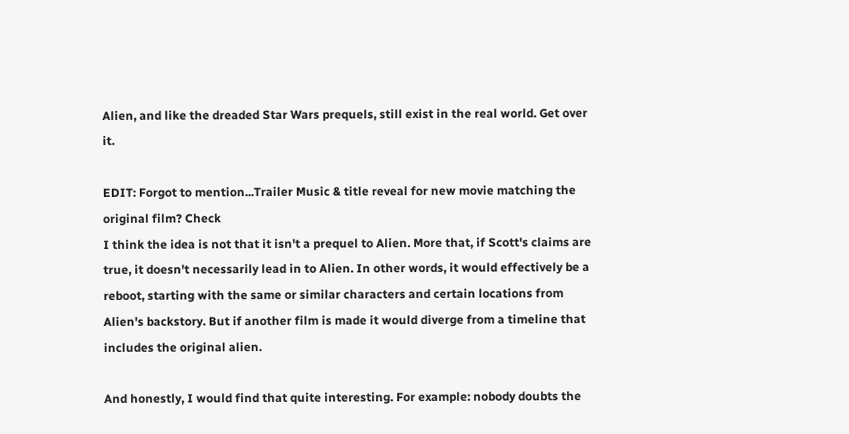Alien, and like the dreaded Star Wars prequels, still exist in the real world. Get over it.

EDIT: Forgot to mention...Trailer Music & title reveal for new movie matching the original film? Check
I think the idea is not that it isn't a prequel to Alien. More that, if Scott's claims are true, it doesn't necessarily lead in to Alien. In other words, it would effectively be a reboot, starting with the same or similar characters and certain locations from Alien's backstory. But if another film is made it would diverge from a timeline that includes the original alien.

And honestly, I would find that quite interesting. For example: nobody doubts the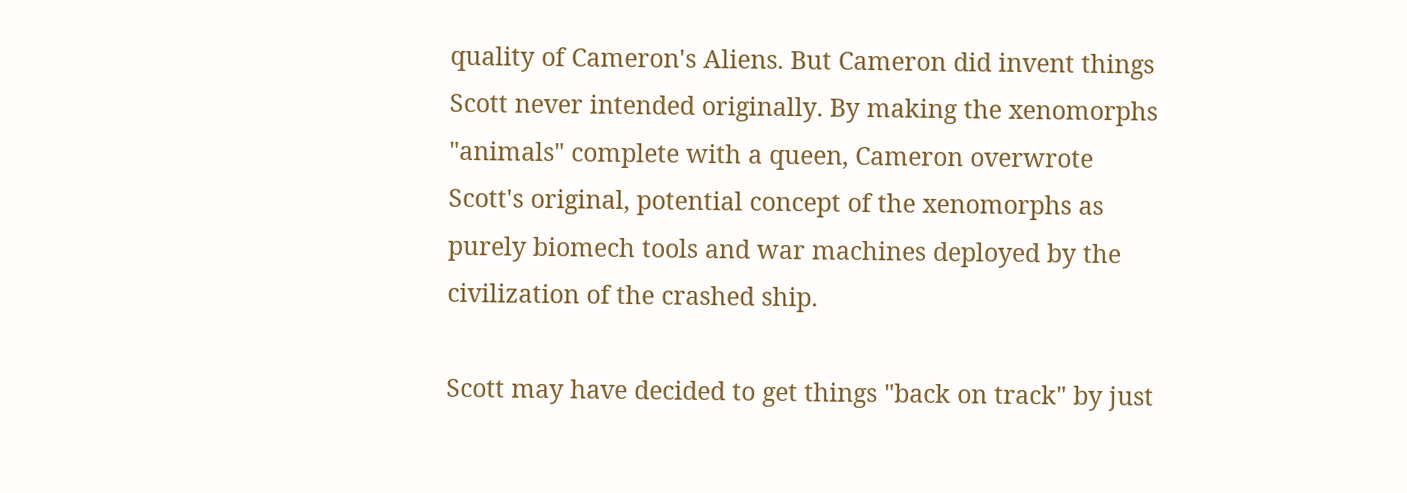quality of Cameron's Aliens. But Cameron did invent things Scott never intended originally. By making the xenomorphs "animals" complete with a queen, Cameron overwrote Scott's original, potential concept of the xenomorphs as purely biomech tools and war machines deployed by the civilization of the crashed ship.

Scott may have decided to get things "back on track" by just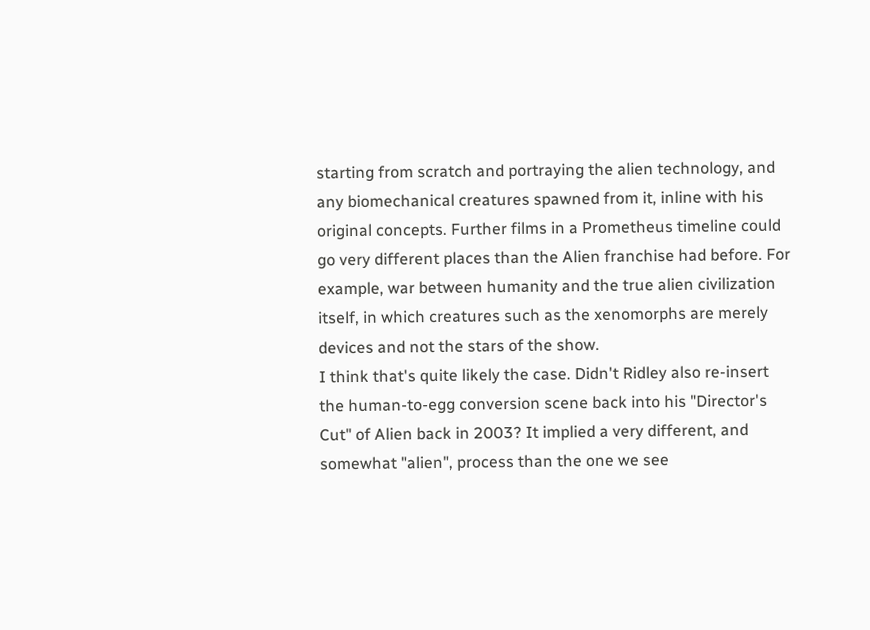starting from scratch and portraying the alien technology, and any biomechanical creatures spawned from it, inline with his original concepts. Further films in a Prometheus timeline could go very different places than the Alien franchise had before. For example, war between humanity and the true alien civilization itself, in which creatures such as the xenomorphs are merely devices and not the stars of the show.
I think that's quite likely the case. Didn't Ridley also re-insert the human-to-egg conversion scene back into his "Director's Cut" of Alien back in 2003? It implied a very different, and somewhat "alien", process than the one we see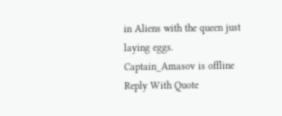in Aliens with the queen just laying eggs.
Captain_Amasov is offline   Reply With Quote